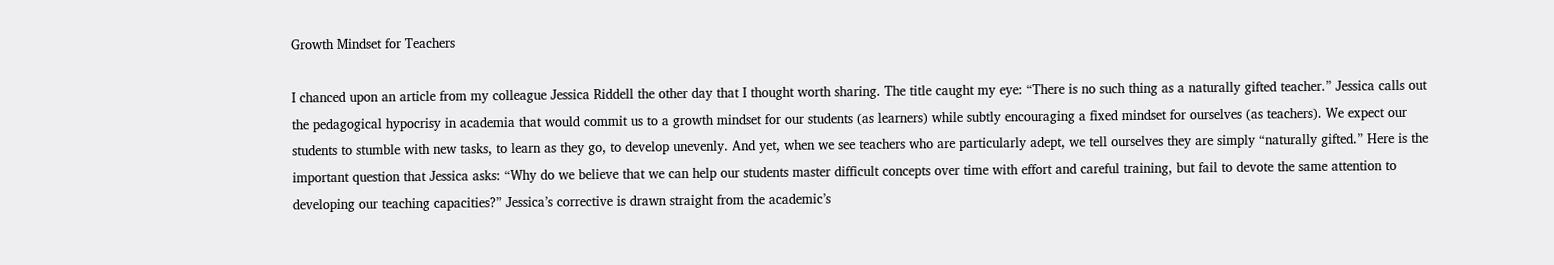Growth Mindset for Teachers

I chanced upon an article from my colleague Jessica Riddell the other day that I thought worth sharing. The title caught my eye: “There is no such thing as a naturally gifted teacher.” Jessica calls out the pedagogical hypocrisy in academia that would commit us to a growth mindset for our students (as learners) while subtly encouraging a fixed mindset for ourselves (as teachers). We expect our students to stumble with new tasks, to learn as they go, to develop unevenly. And yet, when we see teachers who are particularly adept, we tell ourselves they are simply “naturally gifted.” Here is the important question that Jessica asks: “Why do we believe that we can help our students master difficult concepts over time with effort and careful training, but fail to devote the same attention to developing our teaching capacities?” Jessica’s corrective is drawn straight from the academic’s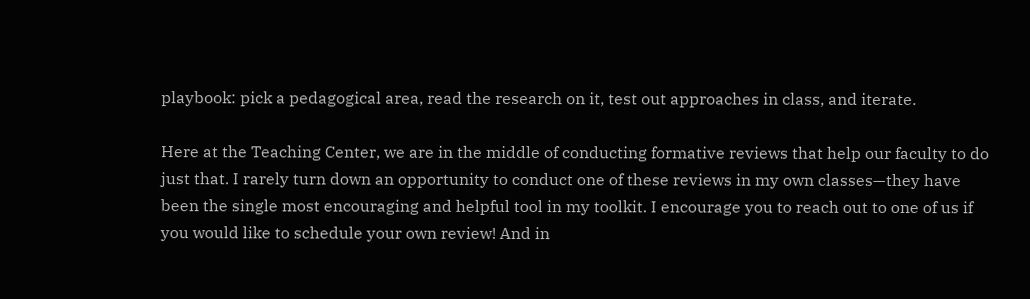playbook: pick a pedagogical area, read the research on it, test out approaches in class, and iterate.

Here at the Teaching Center, we are in the middle of conducting formative reviews that help our faculty to do just that. I rarely turn down an opportunity to conduct one of these reviews in my own classes—they have been the single most encouraging and helpful tool in my toolkit. I encourage you to reach out to one of us if you would like to schedule your own review! And in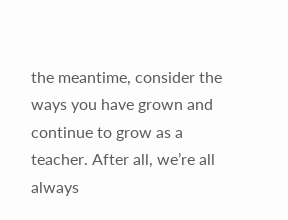the meantime, consider the ways you have grown and continue to grow as a teacher. After all, we’re all always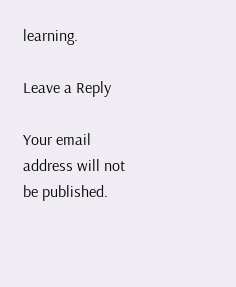learning.

Leave a Reply

Your email address will not be published.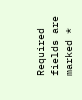Required fields are marked *